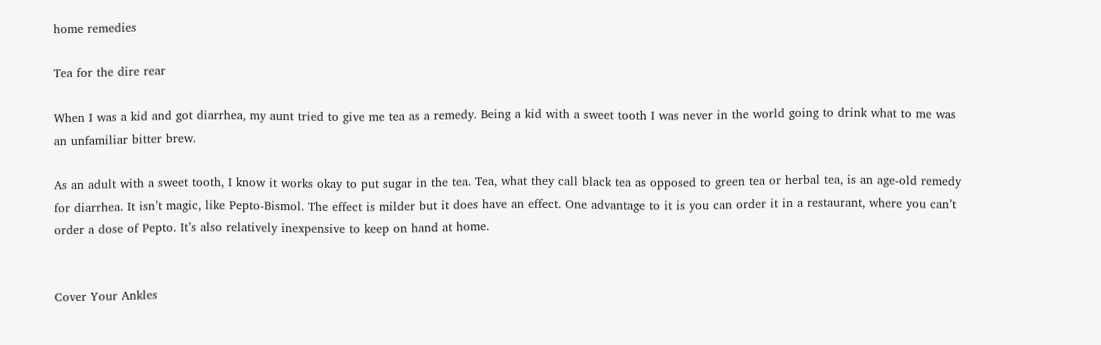home remedies

Tea for the dire rear

When I was a kid and got diarrhea, my aunt tried to give me tea as a remedy. Being a kid with a sweet tooth I was never in the world going to drink what to me was an unfamiliar bitter brew.

As an adult with a sweet tooth, I know it works okay to put sugar in the tea. Tea, what they call black tea as opposed to green tea or herbal tea, is an age-old remedy for diarrhea. It isn’t magic, like Pepto-Bismol. The effect is milder but it does have an effect. One advantage to it is you can order it in a restaurant, where you can’t order a dose of Pepto. It’s also relatively inexpensive to keep on hand at home.


Cover Your Ankles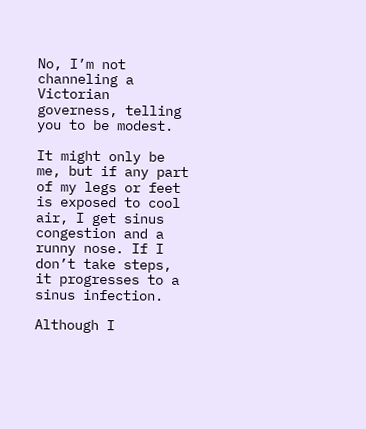No, I’m not channeling a Victorian governess, telling you to be modest.

It might only be me, but if any part of my legs or feet is exposed to cool air, I get sinus congestion and a runny nose. If I don’t take steps, it progresses to a sinus infection.

Although I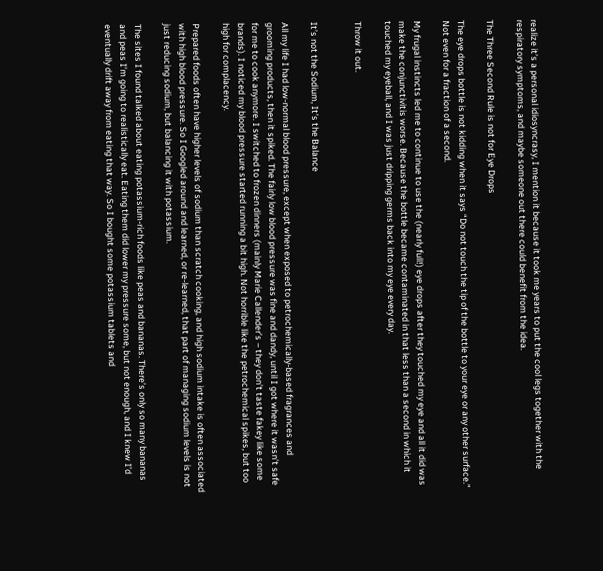realize it’s a personal idiosyncrasy, I mention it because it took me years to put the cool legs together with the respiratory symptoms, and maybe someone out there could benefit from the idea.

The Three Second Rule is not for Eye Drops

The eye drops bottle is not kidding when it says “Do not touch the tip of the bottle to your eye or any other surface.” Not even for a fraction of a second.

My frugal instincts led me to continue to use the (nearly full!) eye drops after they touched my eye and all it did was make the conjunctivitis worse. Because the bottle became contaminated in that less than a second in which it touched my eyeball, and I was just dripping germs back into my eye every day.

Throw it out.


It’s not the Sodium, It’s the Balance

All my life I had low-normal blood pressure, except when exposed to petrochemically-based fragrances and grooming products, then it spiked. The fairly low blood pressure was fine and dandy, until I got where it wasn’t safe for me to cook anymore. I switched to frozen dinners (mainly Marie Callender’s – they don’t taste fakey like some brands). I noticed my blood pressure started running a bit high. Not horrible like the petrochemical spikes, but too high for complacency.

Prepared foods often have higher levels of sodium than scratch cooking, and high sodium intake is often associated with high blood pressure. So I Googled around and learned, or re-learned, that part of managing sodium levels is not just reducing sodium, but balancing it with potassium.

The sites I found talked about eating potassium-rich foods like peas and bananas. There’s only so many bananas and peas I’m going to realistically eat. Eating them did lower my pressure some, but not enough, and I knew I’d eventually drift away from eating that way. So I bought some potassium tablets and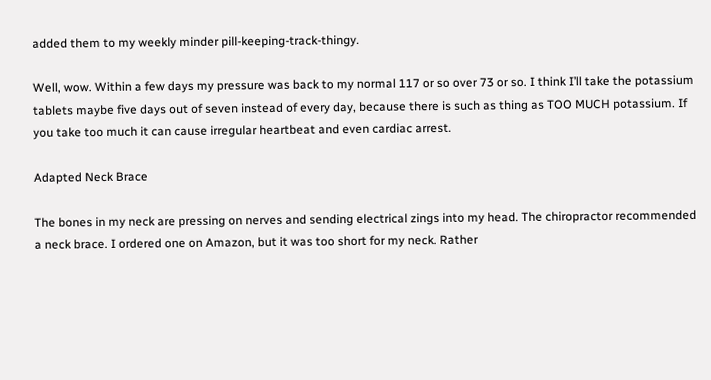added them to my weekly minder pill-keeping-track-thingy.

Well, wow. Within a few days my pressure was back to my normal 117 or so over 73 or so. I think I’ll take the potassium tablets maybe five days out of seven instead of every day, because there is such as thing as TOO MUCH potassium. If you take too much it can cause irregular heartbeat and even cardiac arrest.

Adapted Neck Brace

The bones in my neck are pressing on nerves and sending electrical zings into my head. The chiropractor recommended a neck brace. I ordered one on Amazon, but it was too short for my neck. Rather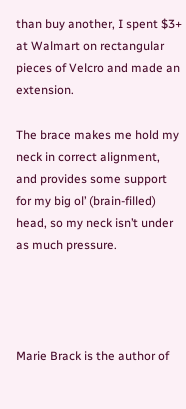than buy another, I spent $3+ at Walmart on rectangular pieces of Velcro and made an extension.

The brace makes me hold my neck in correct alignment, and provides some support for my big ol’ (brain-filled) head, so my neck isn’t under as much pressure.




Marie Brack is the author of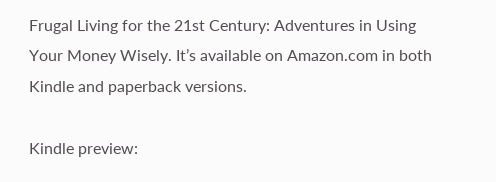Frugal Living for the 21st Century: Adventures in Using Your Money Wisely. It’s available on Amazon.com in both Kindle and paperback versions.

Kindle preview: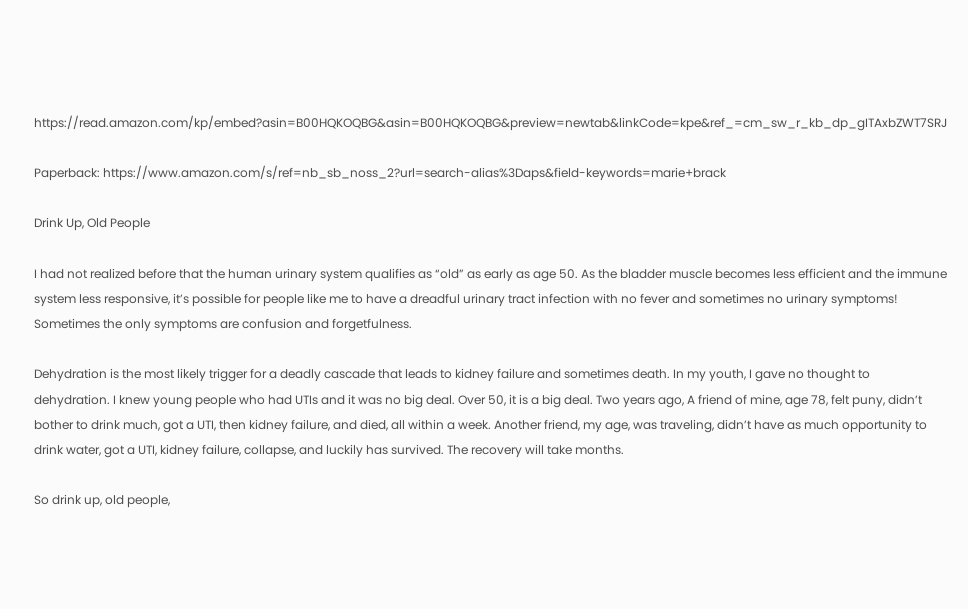https://read.amazon.com/kp/embed?asin=B00HQKOQBG&asin=B00HQKOQBG&preview=newtab&linkCode=kpe&ref_=cm_sw_r_kb_dp_gITAxbZWT7SRJ

Paperback: https://www.amazon.com/s/ref=nb_sb_noss_2?url=search-alias%3Daps&field-keywords=marie+brack

Drink Up, Old People

I had not realized before that the human urinary system qualifies as “old” as early as age 50. As the bladder muscle becomes less efficient and the immune system less responsive, it’s possible for people like me to have a dreadful urinary tract infection with no fever and sometimes no urinary symptoms! Sometimes the only symptoms are confusion and forgetfulness.

Dehydration is the most likely trigger for a deadly cascade that leads to kidney failure and sometimes death. In my youth, I gave no thought to dehydration. I knew young people who had UTIs and it was no big deal. Over 50, it is a big deal. Two years ago, A friend of mine, age 78, felt puny, didn’t bother to drink much, got a UTI, then kidney failure, and died, all within a week. Another friend, my age, was traveling, didn’t have as much opportunity to drink water, got a UTI, kidney failure, collapse, and luckily has survived. The recovery will take months.

So drink up, old people,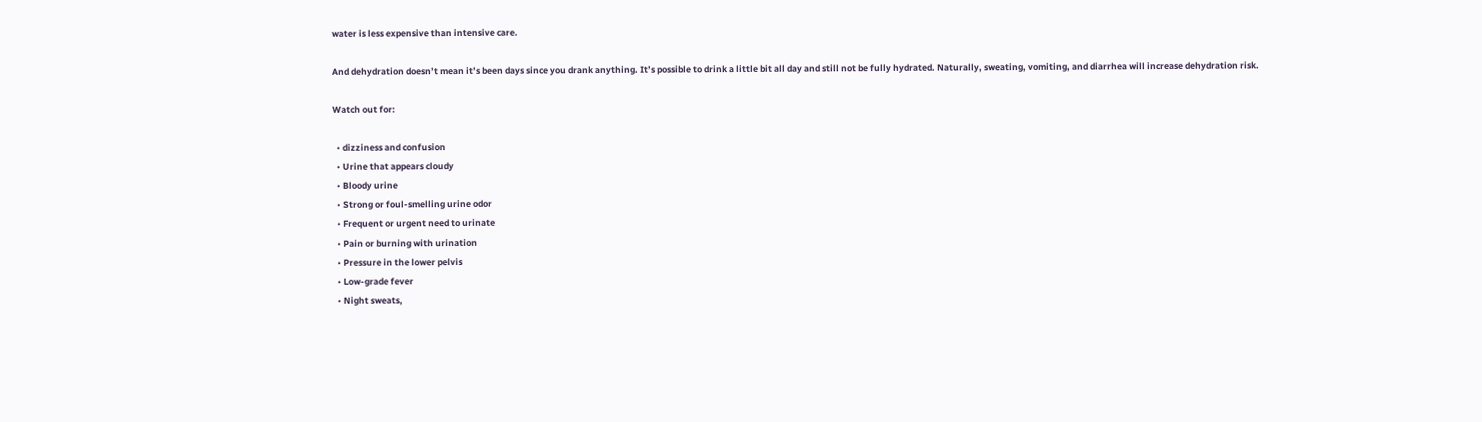water is less expensive than intensive care.

And dehydration doesn’t mean it’s been days since you drank anything. It’s possible to drink a little bit all day and still not be fully hydrated. Naturally, sweating, vomiting, and diarrhea will increase dehydration risk.

Watch out for:

  • dizziness and confusion
  • Urine that appears cloudy
  • Bloody urine
  • Strong or foul-smelling urine odor
  • Frequent or urgent need to urinate
  • Pain or burning with urination
  • Pressure in the lower pelvis
  • Low-grade fever
  • Night sweats,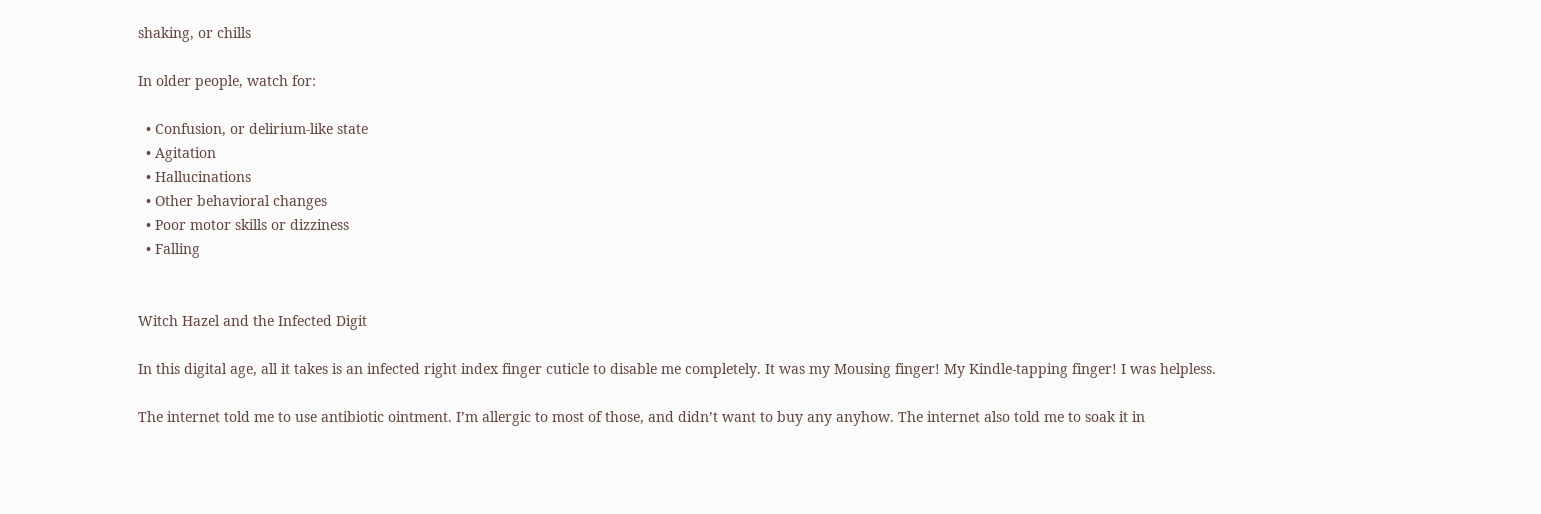shaking, or chills

In older people, watch for:

  • Confusion, or delirium-like state
  • Agitation
  • Hallucinations
  • Other behavioral changes
  • Poor motor skills or dizziness
  • Falling


Witch Hazel and the Infected Digit

In this digital age, all it takes is an infected right index finger cuticle to disable me completely. It was my Mousing finger! My Kindle-tapping finger! I was helpless.

The internet told me to use antibiotic ointment. I’m allergic to most of those, and didn’t want to buy any anyhow. The internet also told me to soak it in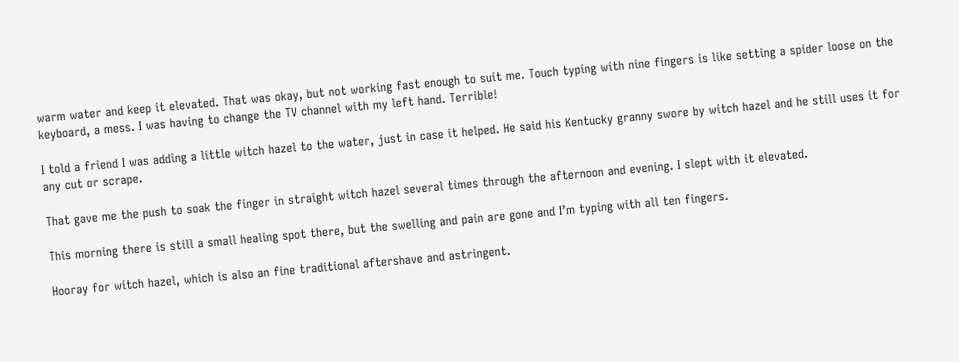warm water and keep it elevated. That was okay, but not working fast enough to suit me. Touch typing with nine fingers is like setting a spider loose on the keyboard, a mess. I was having to change the TV channel with my left hand. Terrible!

I told a friend I was adding a little witch hazel to the water, just in case it helped. He said his Kentucky granny swore by witch hazel and he still uses it for any cut or scrape.

That gave me the push to soak the finger in straight witch hazel several times through the afternoon and evening. I slept with it elevated.

This morning there is still a small healing spot there, but the swelling and pain are gone and I’m typing with all ten fingers.

Hooray for witch hazel, which is also an fine traditional aftershave and astringent.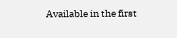Available in the first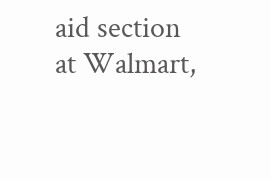aid section at Walmart,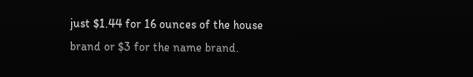just $1.44 for 16 ounces of the house brand or $3 for the name brand.